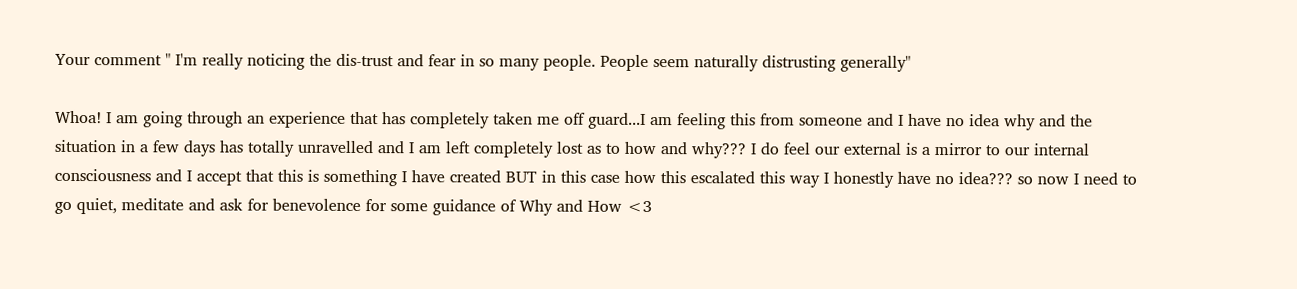Your comment " I'm really noticing the dis-trust and fear in so many people. People seem naturally distrusting generally"

Whoa! I am going through an experience that has completely taken me off guard...I am feeling this from someone and I have no idea why and the situation in a few days has totally unravelled and I am left completely lost as to how and why??? I do feel our external is a mirror to our internal consciousness and I accept that this is something I have created BUT in this case how this escalated this way I honestly have no idea??? so now I need to go quiet, meditate and ask for benevolence for some guidance of Why and How <3